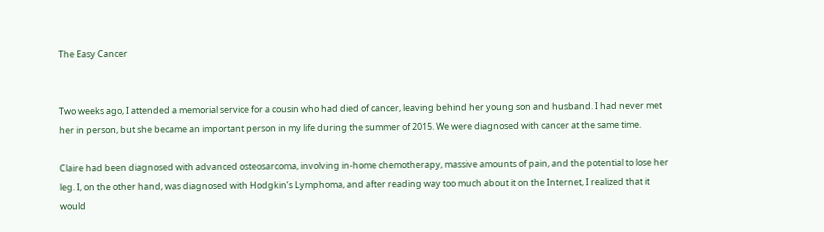The Easy Cancer


Two weeks ago, I attended a memorial service for a cousin who had died of cancer, leaving behind her young son and husband. I had never met her in person, but she became an important person in my life during the summer of 2015. We were diagnosed with cancer at the same time.

Claire had been diagnosed with advanced osteosarcoma, involving in-home chemotherapy, massive amounts of pain, and the potential to lose her leg. I, on the other hand, was diagnosed with Hodgkin’s Lymphoma, and after reading way too much about it on the Internet, I realized that it would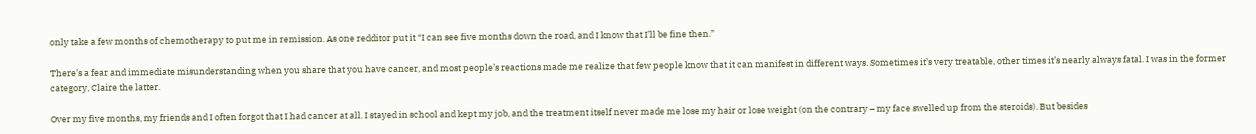only take a few months of chemotherapy to put me in remission. As one redditor put it “I can see five months down the road, and I know that I’ll be fine then.”

There’s a fear and immediate misunderstanding when you share that you have cancer, and most people’s reactions made me realize that few people know that it can manifest in different ways. Sometimes it’s very treatable, other times it’s nearly always fatal. I was in the former category, Claire the latter.

Over my five months, my friends and I often forgot that I had cancer at all. I stayed in school and kept my job, and the treatment itself never made me lose my hair or lose weight (on the contrary – my face swelled up from the steroids). But besides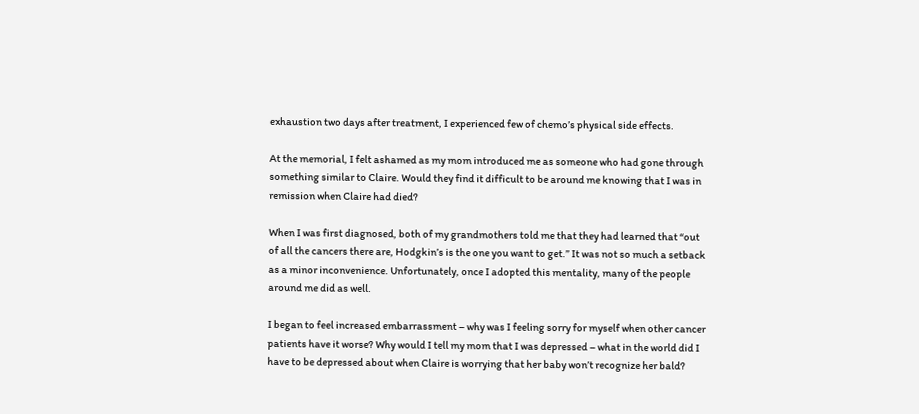exhaustion two days after treatment, I experienced few of chemo’s physical side effects.

At the memorial, I felt ashamed as my mom introduced me as someone who had gone through something similar to Claire. Would they find it difficult to be around me knowing that I was in remission when Claire had died?

When I was first diagnosed, both of my grandmothers told me that they had learned that “out of all the cancers there are, Hodgkin’s is the one you want to get.” It was not so much a setback as a minor inconvenience. Unfortunately, once I adopted this mentality, many of the people around me did as well.

I began to feel increased embarrassment – why was I feeling sorry for myself when other cancer patients have it worse? Why would I tell my mom that I was depressed – what in the world did I have to be depressed about when Claire is worrying that her baby won’t recognize her bald?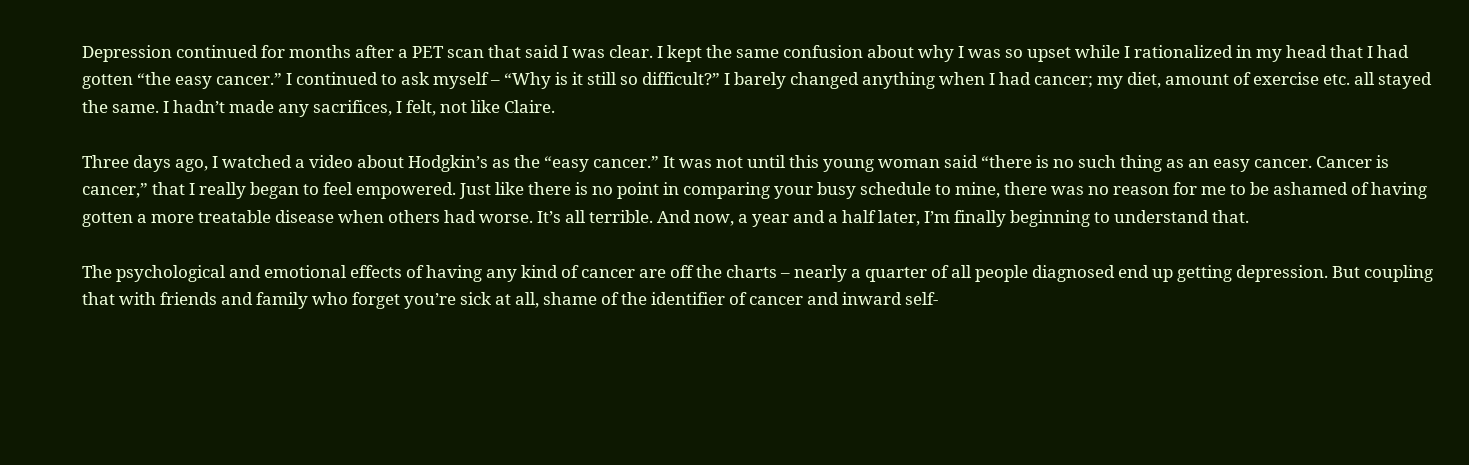Depression continued for months after a PET scan that said I was clear. I kept the same confusion about why I was so upset while I rationalized in my head that I had gotten “the easy cancer.” I continued to ask myself – “Why is it still so difficult?” I barely changed anything when I had cancer; my diet, amount of exercise etc. all stayed the same. I hadn’t made any sacrifices, I felt, not like Claire.

Three days ago, I watched a video about Hodgkin’s as the “easy cancer.” It was not until this young woman said “there is no such thing as an easy cancer. Cancer is cancer,” that I really began to feel empowered. Just like there is no point in comparing your busy schedule to mine, there was no reason for me to be ashamed of having gotten a more treatable disease when others had worse. It’s all terrible. And now, a year and a half later, I’m finally beginning to understand that.

The psychological and emotional effects of having any kind of cancer are off the charts – nearly a quarter of all people diagnosed end up getting depression. But coupling that with friends and family who forget you’re sick at all, shame of the identifier of cancer and inward self-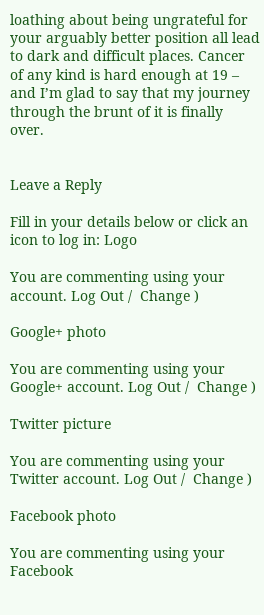loathing about being ungrateful for your arguably better position all lead to dark and difficult places. Cancer of any kind is hard enough at 19 – and I’m glad to say that my journey through the brunt of it is finally over.


Leave a Reply

Fill in your details below or click an icon to log in: Logo

You are commenting using your account. Log Out /  Change )

Google+ photo

You are commenting using your Google+ account. Log Out /  Change )

Twitter picture

You are commenting using your Twitter account. Log Out /  Change )

Facebook photo

You are commenting using your Facebook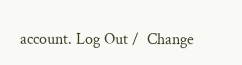account. Log Out /  Change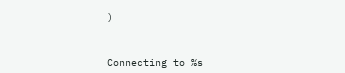)


Connecting to %s